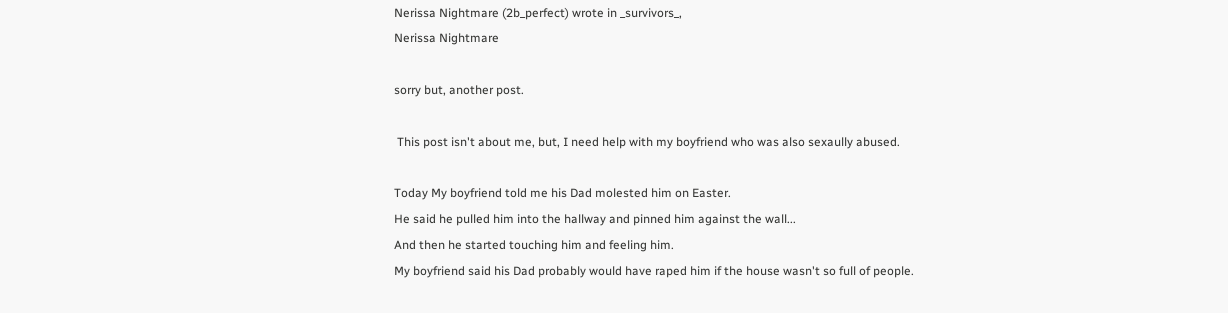Nerissa Nightmare (2b_perfect) wrote in _survivors_,
Nerissa Nightmare

sorry but, another post.

 This post isn't about me, but, I need help with my boyfriend who was also sexaully abused.

Today My boyfriend told me his Dad molested him on Easter.
He said he pulled him into the hallway and pinned him against the wall...
And then he started touching him and feeling him.
My boyfriend said his Dad probably would have raped him if the house wasn't so full of people.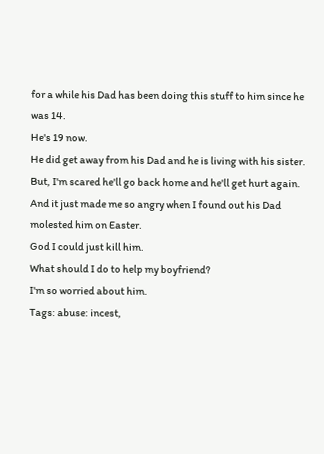for a while his Dad has been doing this stuff to him since he was 14.
He's 19 now.
He did get away from his Dad and he is living with his sister.
But, I'm scared he'll go back home and he'll get hurt again.
And it just made me so angry when I found out his Dad molested him on Easter.
God I could just kill him.
What should I do to help my boyfriend?
I'm so worried about him.
Tags: abuse: incest,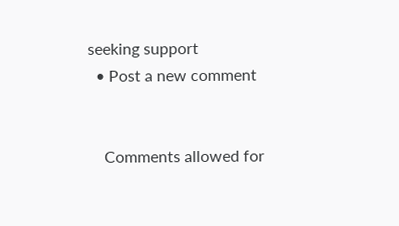seeking support
  • Post a new comment


    Comments allowed for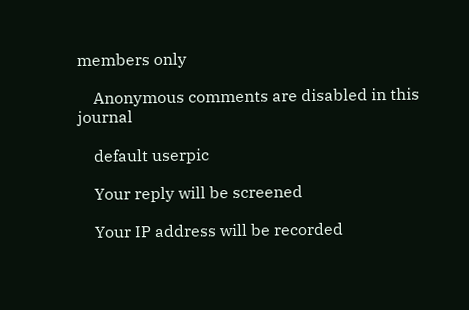members only

    Anonymous comments are disabled in this journal

    default userpic

    Your reply will be screened

    Your IP address will be recorded